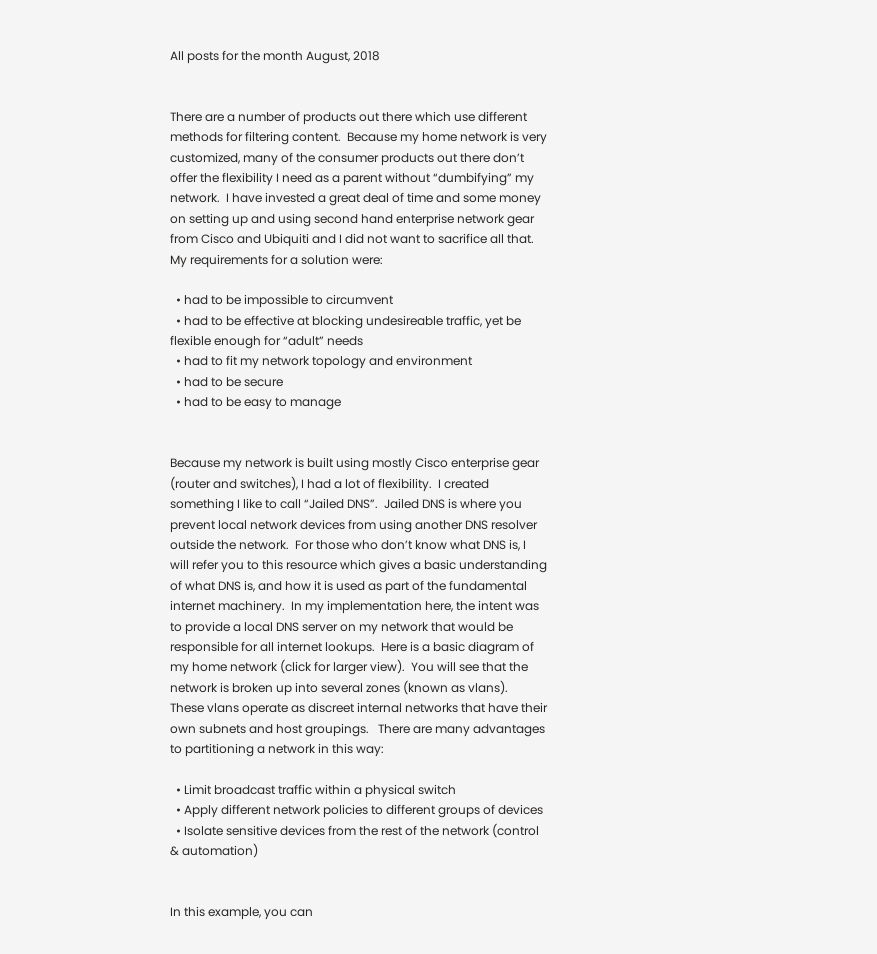All posts for the month August, 2018


There are a number of products out there which use different methods for filtering content.  Because my home network is very customized, many of the consumer products out there don’t offer the flexibility I need as a parent without “dumbifying” my network.  I have invested a great deal of time and some money on setting up and using second hand enterprise network gear from Cisco and Ubiquiti and I did not want to sacrifice all that.  My requirements for a solution were:

  • had to be impossible to circumvent
  • had to be effective at blocking undesireable traffic, yet be flexible enough for “adult” needs
  • had to fit my network topology and environment
  • had to be secure
  • had to be easy to manage


Because my network is built using mostly Cisco enterprise gear (router and switches), I had a lot of flexibility.  I created something I like to call “Jailed DNS”.  Jailed DNS is where you prevent local network devices from using another DNS resolver outside the network.  For those who don’t know what DNS is, I will refer you to this resource which gives a basic understanding of what DNS is, and how it is used as part of the fundamental internet machinery.  In my implementation here, the intent was to provide a local DNS server on my network that would be responsible for all internet lookups.  Here is a basic diagram of my home network (click for larger view).  You will see that the network is broken up into several zones (known as vlans).   These vlans operate as discreet internal networks that have their own subnets and host groupings.   There are many advantages to partitioning a network in this way:

  • Limit broadcast traffic within a physical switch
  • Apply different network policies to different groups of devices
  • Isolate sensitive devices from the rest of the network (control & automation)


In this example, you can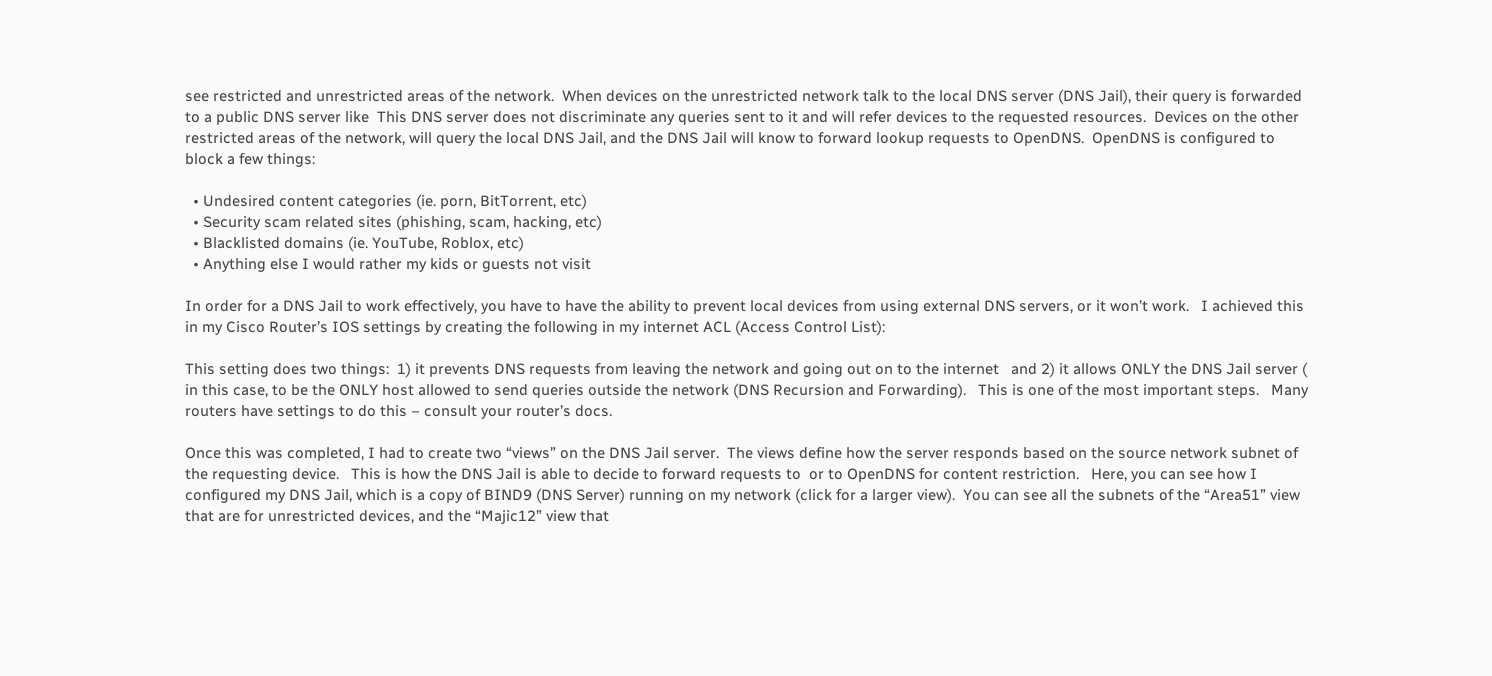see restricted and unrestricted areas of the network.  When devices on the unrestricted network talk to the local DNS server (DNS Jail), their query is forwarded to a public DNS server like  This DNS server does not discriminate any queries sent to it and will refer devices to the requested resources.  Devices on the other restricted areas of the network, will query the local DNS Jail, and the DNS Jail will know to forward lookup requests to OpenDNS.  OpenDNS is configured to block a few things:

  • Undesired content categories (ie. porn, BitTorrent, etc)
  • Security scam related sites (phishing, scam, hacking, etc)
  • Blacklisted domains (ie. YouTube, Roblox, etc)
  • Anything else I would rather my kids or guests not visit

In order for a DNS Jail to work effectively, you have to have the ability to prevent local devices from using external DNS servers, or it won’t work.   I achieved this in my Cisco Router’s IOS settings by creating the following in my internet ACL (Access Control List):

This setting does two things:  1) it prevents DNS requests from leaving the network and going out on to the internet   and 2) it allows ONLY the DNS Jail server ( in this case, to be the ONLY host allowed to send queries outside the network (DNS Recursion and Forwarding).   This is one of the most important steps.   Many routers have settings to do this – consult your router’s docs.

Once this was completed, I had to create two “views” on the DNS Jail server.  The views define how the server responds based on the source network subnet of the requesting device.   This is how the DNS Jail is able to decide to forward requests to  or to OpenDNS for content restriction.   Here, you can see how I configured my DNS Jail, which is a copy of BIND9 (DNS Server) running on my network (click for a larger view).  You can see all the subnets of the “Area51” view that are for unrestricted devices, and the “Majic12” view that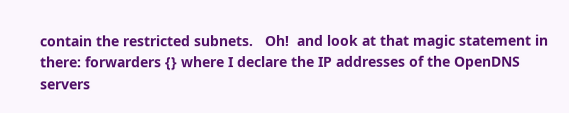contain the restricted subnets.   Oh!  and look at that magic statement in there: forwarders {} where I declare the IP addresses of the OpenDNS servers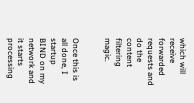which will receive forwarded requests and do the content filtering magic.


Once this is all done, I startup BIND on my network and it starts processing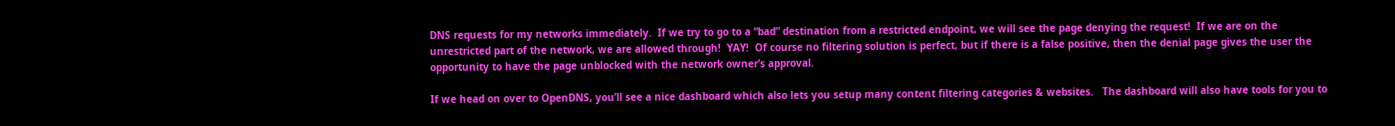DNS requests for my networks immediately.  If we try to go to a “bad” destination from a restricted endpoint, we will see the page denying the request!  If we are on the unrestricted part of the network, we are allowed through!  YAY!  Of course no filtering solution is perfect, but if there is a false positive, then the denial page gives the user the opportunity to have the page unblocked with the network owner’s approval.

If we head on over to OpenDNS, you’ll see a nice dashboard which also lets you setup many content filtering categories & websites.   The dashboard will also have tools for you to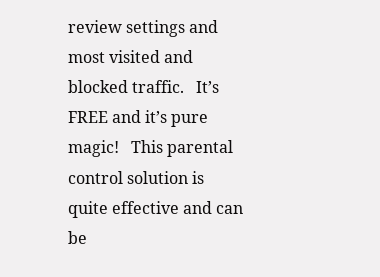review settings and most visited and blocked traffic.   It’s FREE and it’s pure magic!   This parental control solution is quite effective and can be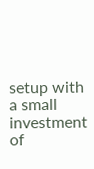setup with a small investment of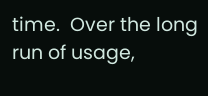time.  Over the long run of usage,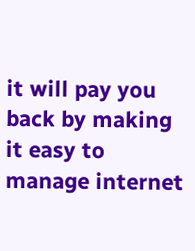it will pay you back by making it easy to manage internet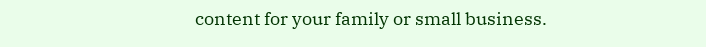content for your family or small business.